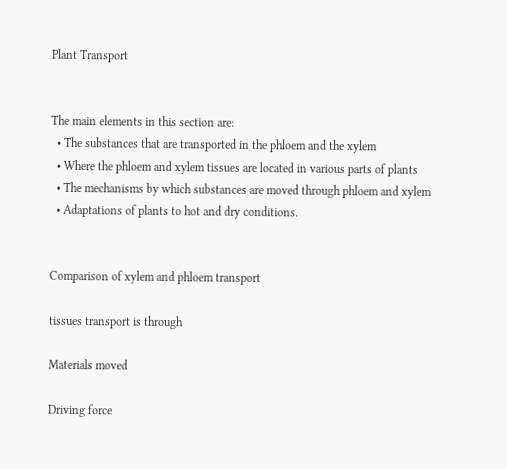Plant Transport


The main elements in this section are:
  • The substances that are transported in the phloem and the xylem
  • Where the phloem and xylem tissues are located in various parts of plants
  • The mechanisms by which substances are moved through phloem and xylem
  • Adaptations of plants to hot and dry conditions.


Comparison of xylem and phloem transport

tissues transport is through

Materials moved

Driving force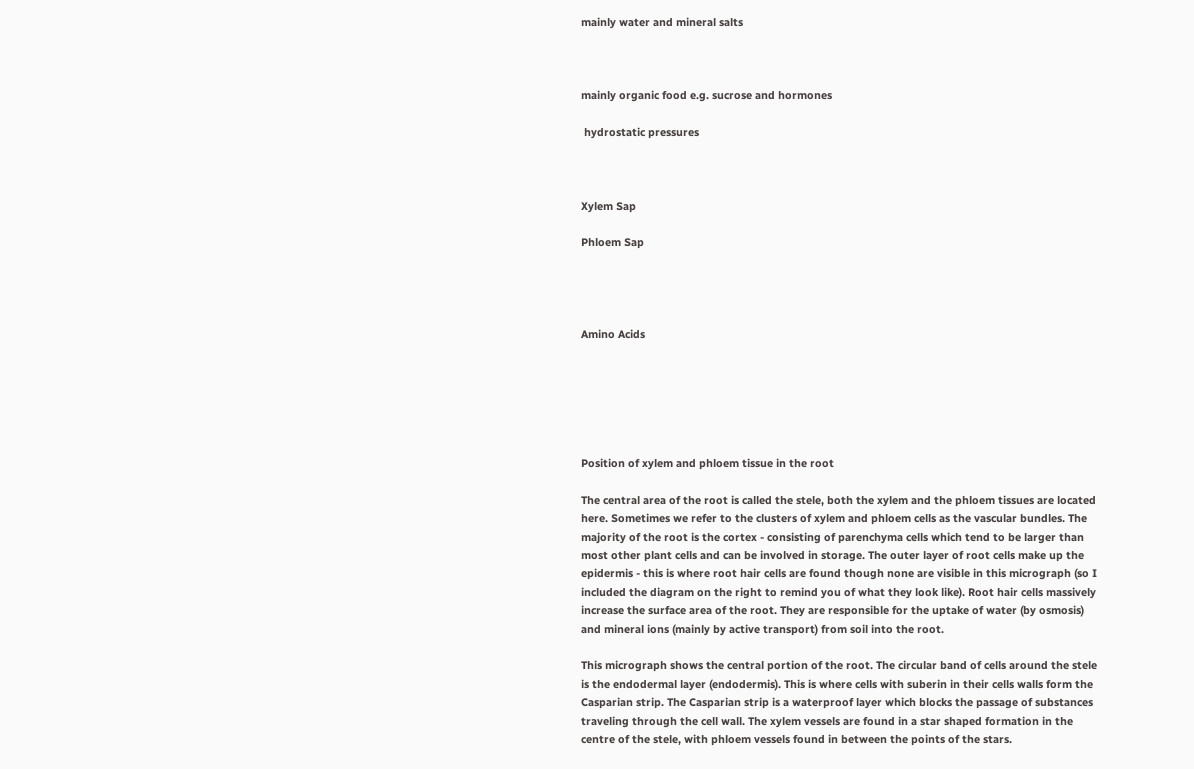mainly water and mineral salts



mainly organic food e.g. sucrose and hormones

 hydrostatic pressures



Xylem Sap

Phloem Sap




Amino Acids






Position of xylem and phloem tissue in the root

The central area of the root is called the stele, both the xylem and the phloem tissues are located here. Sometimes we refer to the clusters of xylem and phloem cells as the vascular bundles. The majority of the root is the cortex - consisting of parenchyma cells which tend to be larger than most other plant cells and can be involved in storage. The outer layer of root cells make up the epidermis - this is where root hair cells are found though none are visible in this micrograph (so I included the diagram on the right to remind you of what they look like). Root hair cells massively increase the surface area of the root. They are responsible for the uptake of water (by osmosis) and mineral ions (mainly by active transport) from soil into the root.

This micrograph shows the central portion of the root. The circular band of cells around the stele is the endodermal layer (endodermis). This is where cells with suberin in their cells walls form the Casparian strip. The Casparian strip is a waterproof layer which blocks the passage of substances traveling through the cell wall. The xylem vessels are found in a star shaped formation in the centre of the stele, with phloem vessels found in between the points of the stars.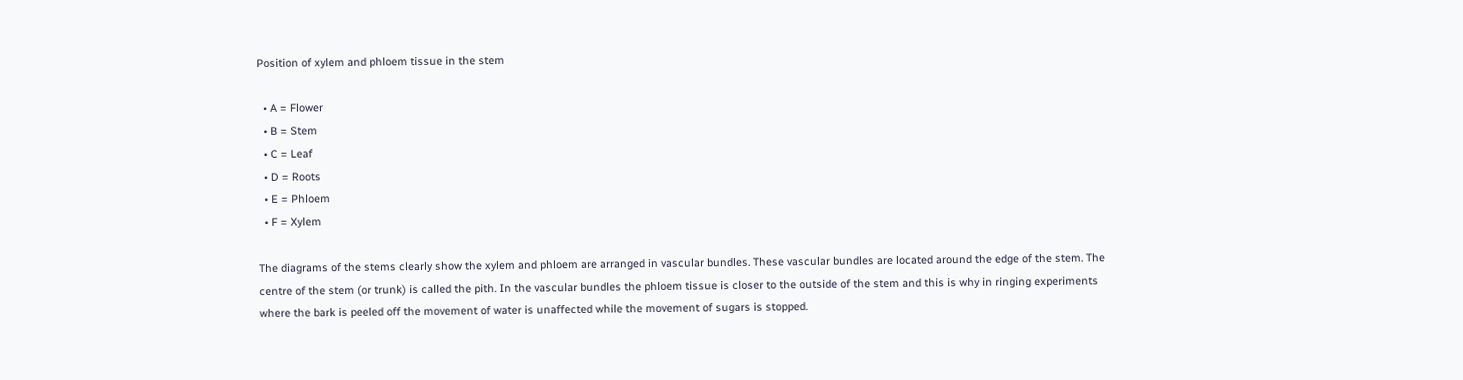Position of xylem and phloem tissue in the stem

  • A = Flower
  • B = Stem
  • C = Leaf
  • D = Roots
  • E = Phloem
  • F = Xylem

The diagrams of the stems clearly show the xylem and phloem are arranged in vascular bundles. These vascular bundles are located around the edge of the stem. The centre of the stem (or trunk) is called the pith. In the vascular bundles the phloem tissue is closer to the outside of the stem and this is why in ringing experiments where the bark is peeled off the movement of water is unaffected while the movement of sugars is stopped.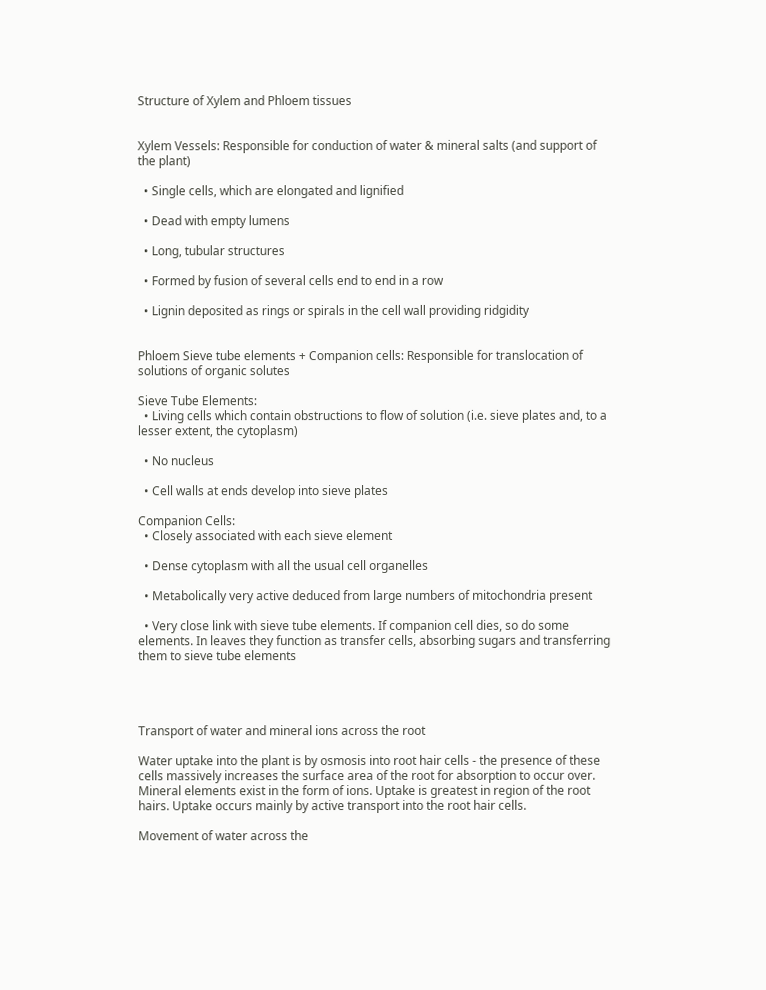Structure of Xylem and Phloem tissues


Xylem Vessels: Responsible for conduction of water & mineral salts (and support of the plant)

  • Single cells, which are elongated and lignified

  • Dead with empty lumens

  • Long, tubular structures

  • Formed by fusion of several cells end to end in a row

  • Lignin deposited as rings or spirals in the cell wall providing ridgidity


Phloem Sieve tube elements + Companion cells: Responsible for translocation of solutions of organic solutes

Sieve Tube Elements:
  • Living cells which contain obstructions to flow of solution (i.e. sieve plates and, to a lesser extent, the cytoplasm)

  • No nucleus

  • Cell walls at ends develop into sieve plates

Companion Cells:
  • Closely associated with each sieve element

  • Dense cytoplasm with all the usual cell organelles

  • Metabolically very active deduced from large numbers of mitochondria present

  • Very close link with sieve tube elements. If companion cell dies, so do some elements. In leaves they function as transfer cells, absorbing sugars and transferring them to sieve tube elements




Transport of water and mineral ions across the root

Water uptake into the plant is by osmosis into root hair cells - the presence of these cells massively increases the surface area of the root for absorption to occur over. Mineral elements exist in the form of ions. Uptake is greatest in region of the root hairs. Uptake occurs mainly by active transport into the root hair cells.

Movement of water across the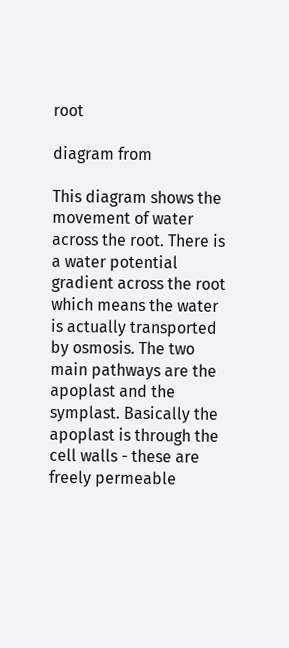root

diagram from

This diagram shows the movement of water across the root. There is a water potential gradient across the root which means the water is actually transported by osmosis. The two main pathways are the apoplast and the symplast. Basically the apoplast is through the cell walls - these are freely permeable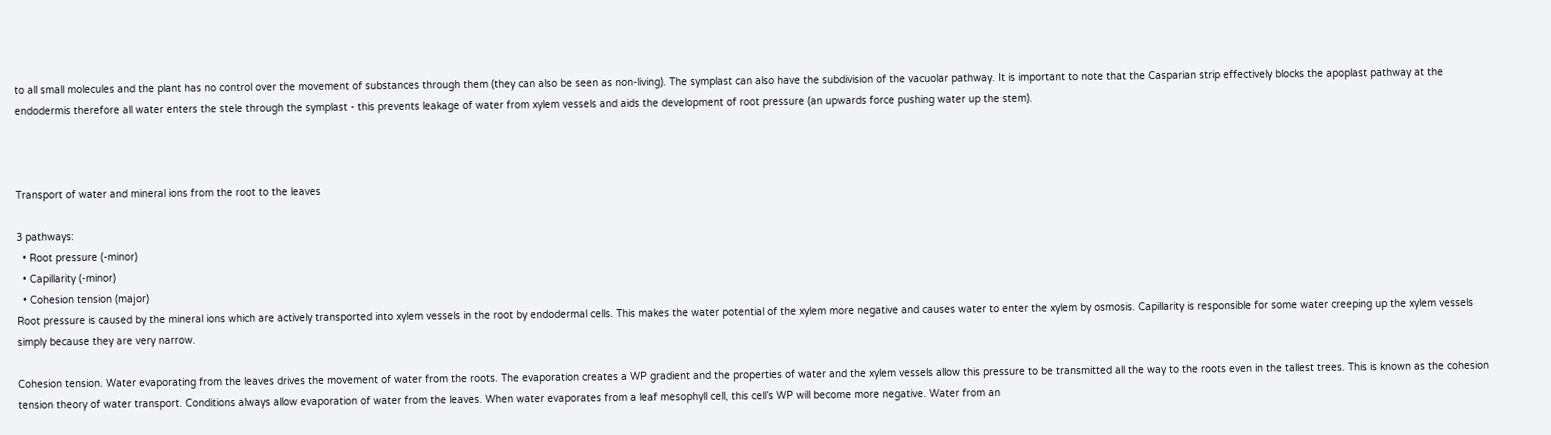to all small molecules and the plant has no control over the movement of substances through them (they can also be seen as non-living). The symplast can also have the subdivision of the vacuolar pathway. It is important to note that the Casparian strip effectively blocks the apoplast pathway at the endodermis therefore all water enters the stele through the symplast - this prevents leakage of water from xylem vessels and aids the development of root pressure (an upwards force pushing water up the stem).



Transport of water and mineral ions from the root to the leaves

3 pathways:
  • Root pressure (-minor)
  • Capillarity (-minor)
  • Cohesion tension (major)
Root pressure is caused by the mineral ions which are actively transported into xylem vessels in the root by endodermal cells. This makes the water potential of the xylem more negative and causes water to enter the xylem by osmosis. Capillarity is responsible for some water creeping up the xylem vessels simply because they are very narrow.

Cohesion tension. Water evaporating from the leaves drives the movement of water from the roots. The evaporation creates a WP gradient and the properties of water and the xylem vessels allow this pressure to be transmitted all the way to the roots even in the tallest trees. This is known as the cohesion tension theory of water transport. Conditions always allow evaporation of water from the leaves. When water evaporates from a leaf mesophyll cell, this cell’s WP will become more negative. Water from an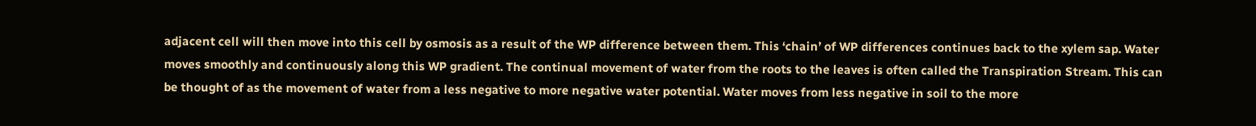adjacent cell will then move into this cell by osmosis as a result of the WP difference between them. This ‘chain’ of WP differences continues back to the xylem sap. Water moves smoothly and continuously along this WP gradient. The continual movement of water from the roots to the leaves is often called the Transpiration Stream. This can be thought of as the movement of water from a less negative to more negative water potential. Water moves from less negative in soil to the more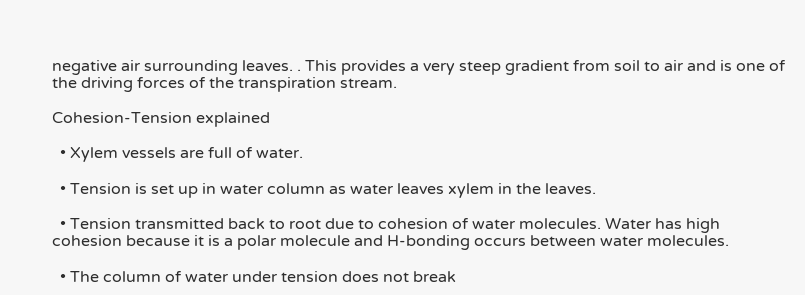negative air surrounding leaves. . This provides a very steep gradient from soil to air and is one of the driving forces of the transpiration stream.

Cohesion-Tension explained

  • Xylem vessels are full of water.

  • Tension is set up in water column as water leaves xylem in the leaves.

  • Tension transmitted back to root due to cohesion of water molecules. Water has high cohesion because it is a polar molecule and H-bonding occurs between water molecules.

  • The column of water under tension does not break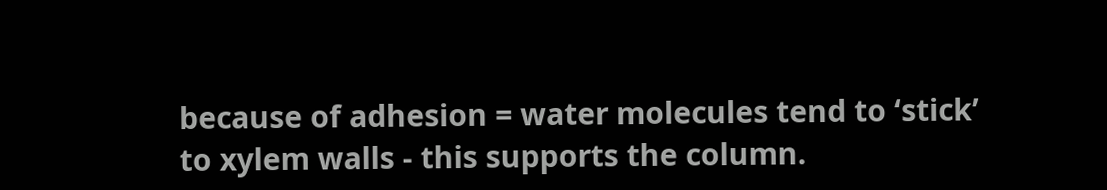because of adhesion = water molecules tend to ‘stick’ to xylem walls - this supports the column.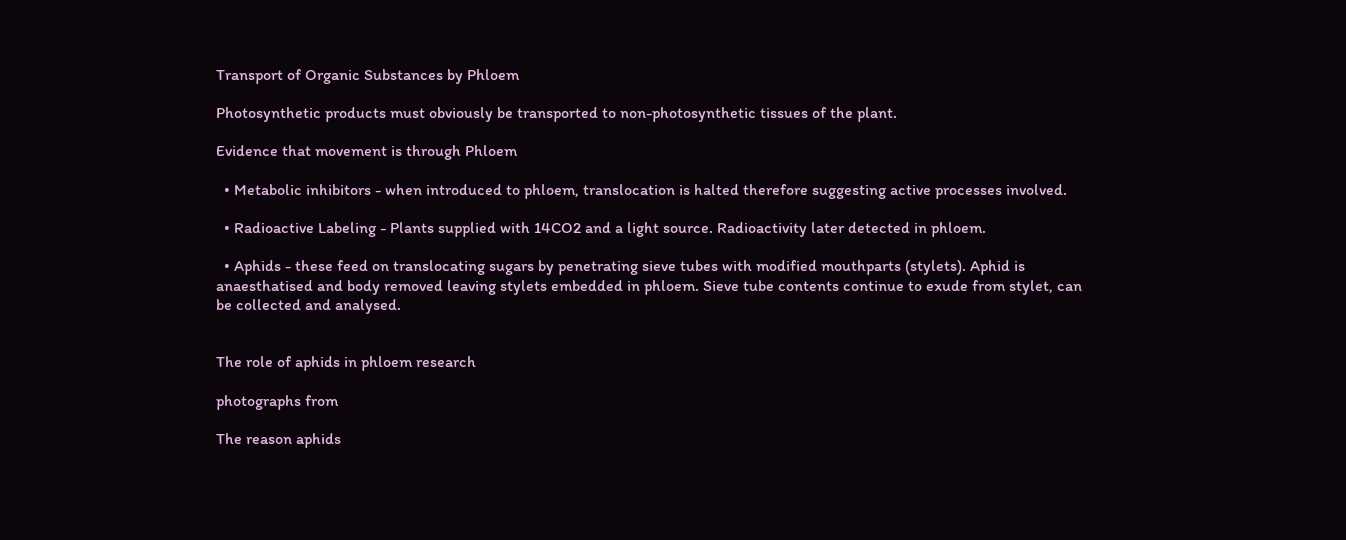Transport of Organic Substances by Phloem

Photosynthetic products must obviously be transported to non-photosynthetic tissues of the plant.

Evidence that movement is through Phloem

  • Metabolic inhibitors - when introduced to phloem, translocation is halted therefore suggesting active processes involved.

  • Radioactive Labeling - Plants supplied with 14CO2 and a light source. Radioactivity later detected in phloem.

  • Aphids - these feed on translocating sugars by penetrating sieve tubes with modified mouthparts (stylets). Aphid is anaesthatised and body removed leaving stylets embedded in phloem. Sieve tube contents continue to exude from stylet, can be collected and analysed.


The role of aphids in phloem research

photographs from

The reason aphids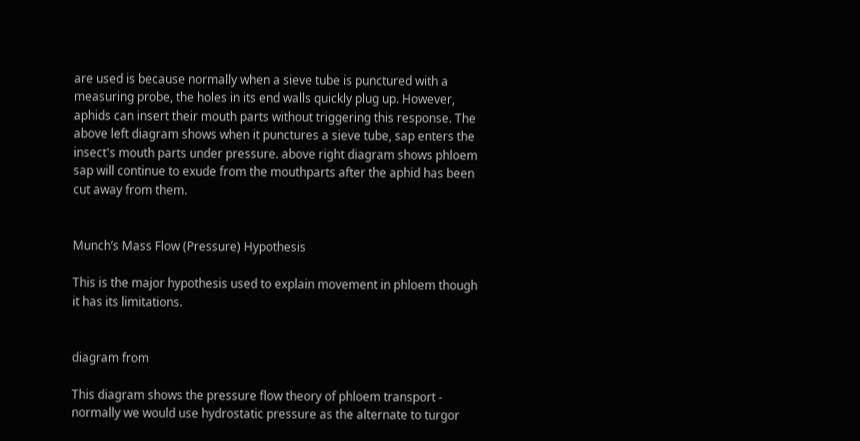are used is because normally when a sieve tube is punctured with a measuring probe, the holes in its end walls quickly plug up. However, aphids can insert their mouth parts without triggering this response. The above left diagram shows when it punctures a sieve tube, sap enters the insect's mouth parts under pressure. above right diagram shows phloem sap will continue to exude from the mouthparts after the aphid has been cut away from them.


Munch’s Mass Flow (Pressure) Hypothesis

This is the major hypothesis used to explain movement in phloem though it has its limitations.


diagram from

This diagram shows the pressure flow theory of phloem transport - normally we would use hydrostatic pressure as the alternate to turgor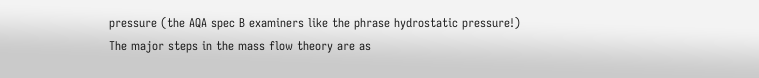pressure (the AQA spec B examiners like the phrase hydrostatic pressure!)
The major steps in the mass flow theory are as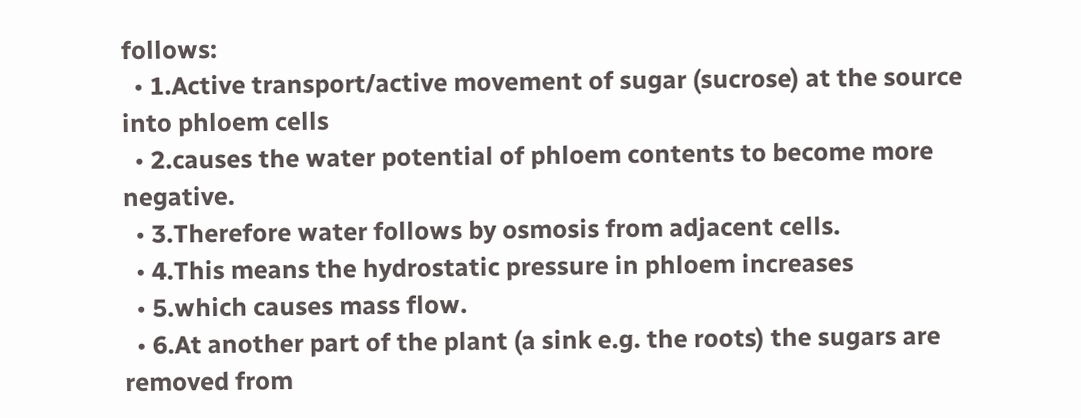follows:
  • 1.Active transport/active movement of sugar (sucrose) at the source into phloem cells
  • 2.causes the water potential of phloem contents to become more negative.
  • 3.Therefore water follows by osmosis from adjacent cells.
  • 4.This means the hydrostatic pressure in phloem increases
  • 5.which causes mass flow.
  • 6.At another part of the plant (a sink e.g. the roots) the sugars are removed from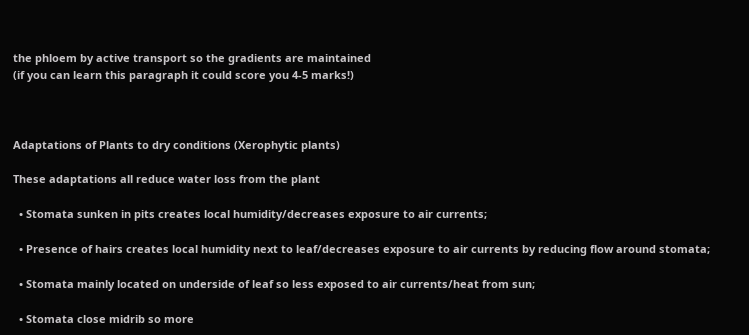the phloem by active transport so the gradients are maintained
(if you can learn this paragraph it could score you 4-5 marks!)



Adaptations of Plants to dry conditions (Xerophytic plants)

These adaptations all reduce water loss from the plant

  • Stomata sunken in pits creates local humidity/decreases exposure to air currents;

  • Presence of hairs creates local humidity next to leaf/decreases exposure to air currents by reducing flow around stomata;

  • Stomata mainly located on underside of leaf so less exposed to air currents/heat from sun;

  • Stomata close midrib so more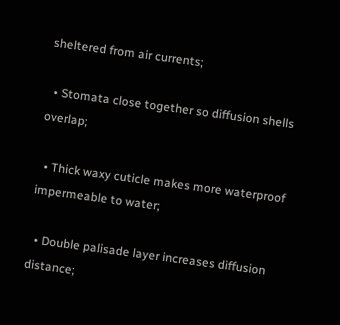sheltered from air currents;

  • Stomata close together so diffusion shells overlap;

  • Thick waxy cuticle makes more waterproof impermeable to water;

  • Double palisade layer increases diffusion distance;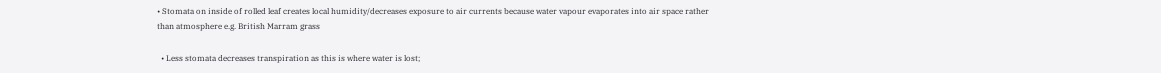• Stomata on inside of rolled leaf creates local humidity/decreases exposure to air currents because water vapour evaporates into air space rather than atmosphere e.g. British Marram grass

  • Less stomata decreases transpiration as this is where water is lost;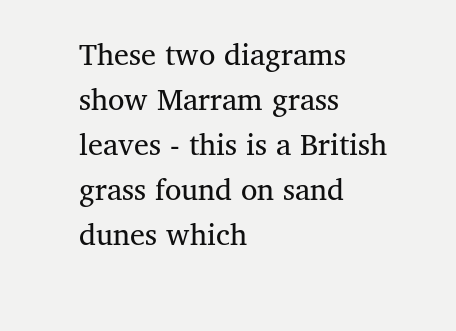These two diagrams show Marram grass leaves - this is a British grass found on sand dunes which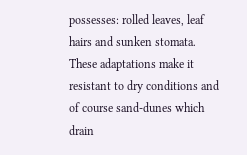possesses: rolled leaves, leaf hairs and sunken stomata. These adaptations make it resistant to dry conditions and of course sand-dunes which drain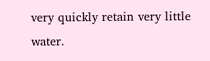very quickly retain very little water.